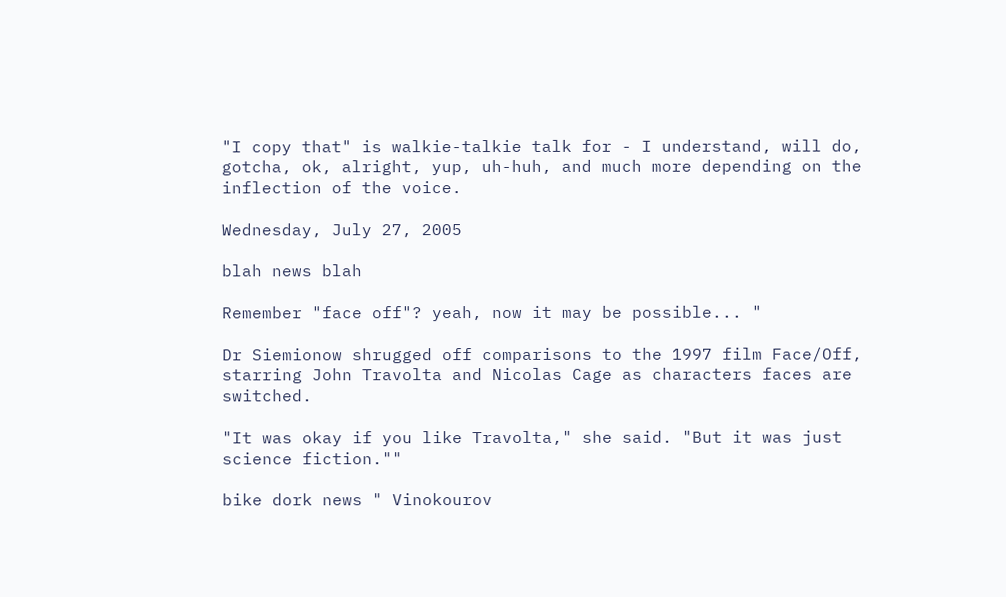"I copy that" is walkie-talkie talk for - I understand, will do, gotcha, ok, alright, yup, uh-huh, and much more depending on the inflection of the voice.

Wednesday, July 27, 2005

blah news blah

Remember "face off"? yeah, now it may be possible... "

Dr Siemionow shrugged off comparisons to the 1997 film Face/Off, starring John Travolta and Nicolas Cage as characters faces are switched.

"It was okay if you like Travolta," she said. "But it was just science fiction.""

bike dork news " Vinokourov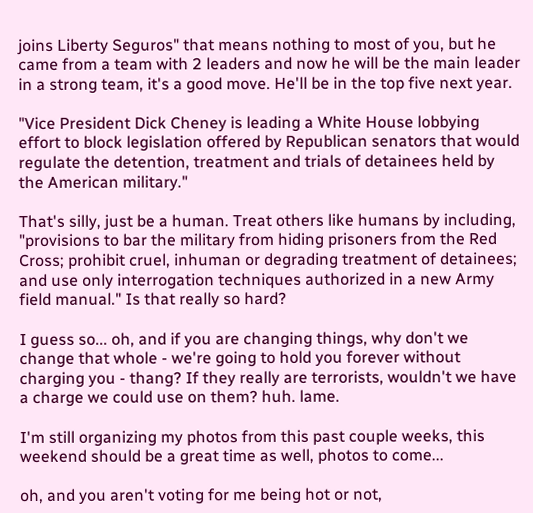joins Liberty Seguros" that means nothing to most of you, but he came from a team with 2 leaders and now he will be the main leader in a strong team, it's a good move. He'll be in the top five next year.

"Vice President Dick Cheney is leading a White House lobbying effort to block legislation offered by Republican senators that would regulate the detention, treatment and trials of detainees held by the American military."

That's silly, just be a human. Treat others like humans by including, "provisions to bar the military from hiding prisoners from the Red Cross; prohibit cruel, inhuman or degrading treatment of detainees; and use only interrogation techniques authorized in a new Army field manual." Is that really so hard?

I guess so... oh, and if you are changing things, why don't we change that whole - we're going to hold you forever without charging you - thang? If they really are terrorists, wouldn't we have a charge we could use on them? huh. lame.

I'm still organizing my photos from this past couple weeks, this weekend should be a great time as well, photos to come...

oh, and you aren't voting for me being hot or not,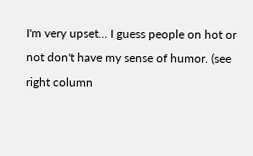I'm very upset... I guess people on hot or not don't have my sense of humor. (see right column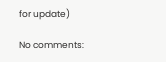for update)

No comments: